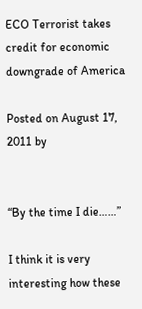ECO Terrorist takes credit for economic downgrade of America

Posted on August 17, 2011 by


“By the time I die……”

I think it is very interesting how these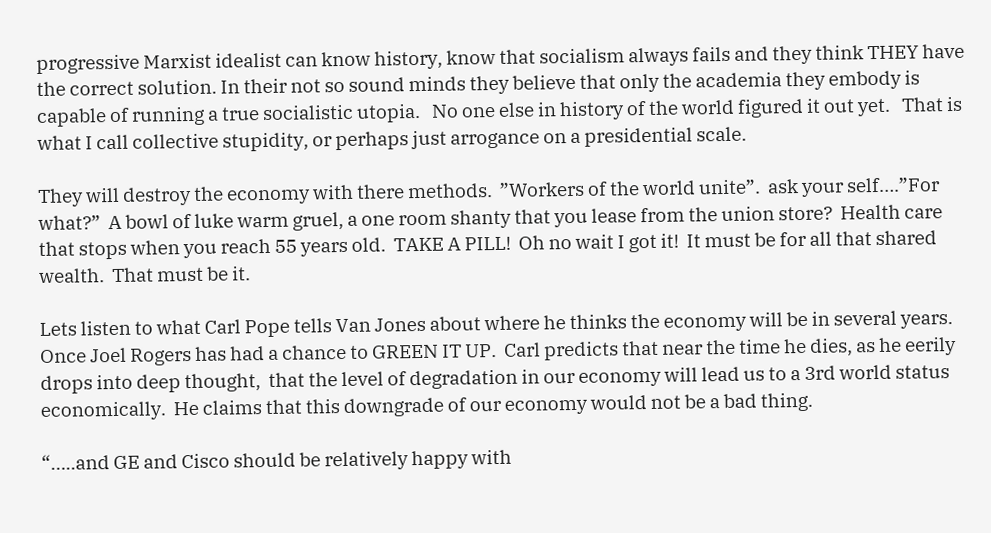progressive Marxist idealist can know history, know that socialism always fails and they think THEY have the correct solution. In their not so sound minds they believe that only the academia they embody is capable of running a true socialistic utopia.   No one else in history of the world figured it out yet.   That is what I call collective stupidity, or perhaps just arrogance on a presidential scale.

They will destroy the economy with there methods.  ”Workers of the world unite”.  ask your self….”For what?”  A bowl of luke warm gruel, a one room shanty that you lease from the union store?  Health care that stops when you reach 55 years old.  TAKE A PILL!  Oh no wait I got it!  It must be for all that shared wealth.  That must be it.

Lets listen to what Carl Pope tells Van Jones about where he thinks the economy will be in several years.  Once Joel Rogers has had a chance to GREEN IT UP.  Carl predicts that near the time he dies, as he eerily drops into deep thought,  that the level of degradation in our economy will lead us to a 3rd world status economically.  He claims that this downgrade of our economy would not be a bad thing.

“…..and GE and Cisco should be relatively happy with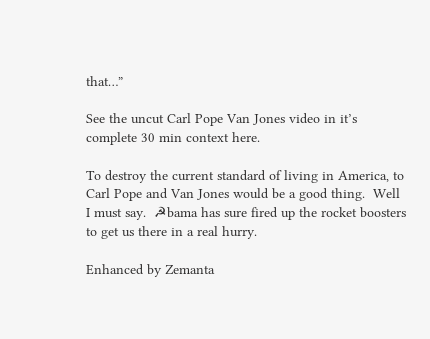that…”

See the uncut Carl Pope Van Jones video in it’s complete 30 min context here.

To destroy the current standard of living in America, to Carl Pope and Van Jones would be a good thing.  Well I must say.  ☭bama has sure fired up the rocket boosters to get us there in a real hurry.

Enhanced by Zemanta